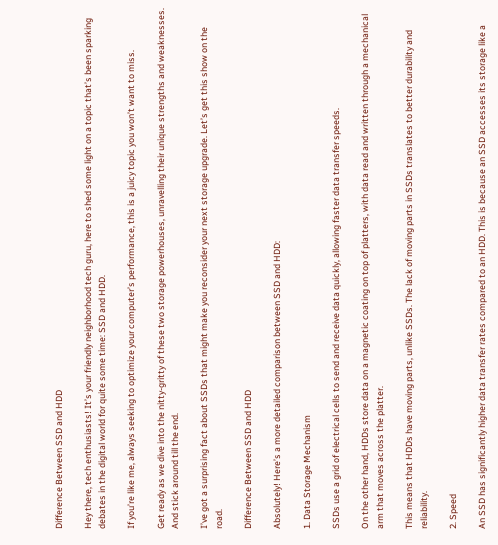Difference Between SSD and HDD

Hey there, tech enthusiasts! It’s your friendly neighborhood tech guru, here to shed some light on a topic that’s been sparking debates in the digital world for quite some time: SSD and HDD.

If you’re like me, always seeking to optimize your computer’s performance, this is a juicy topic you won’t want to miss.

Get ready as we dive into the nitty-gritty of these two storage powerhouses, unravelling their unique strengths and weaknesses. And stick around till the end.

I’ve got a surprising fact about SSDs that might make you reconsider your next storage upgrade. Let’s get this show on the road.

Difference Between SSD and HDD

Absolutely! Here’s a more detailed comparison between SSD and HDD:

1. Data Storage Mechanism

SSDs use a grid of electrical cells to send and receive data quickly, allowing faster data transfer speeds.

On the other hand, HDDs store data on a magnetic coating on top of platters, with data read and written through a mechanical arm that moves across the platter.

This means that HDDs have moving parts, unlike SSDs. The lack of moving parts in SSDs translates to better durability and reliability.

2. Speed

An SSD has significantly higher data transfer rates compared to an HDD. This is because an SSD accesses its storage like a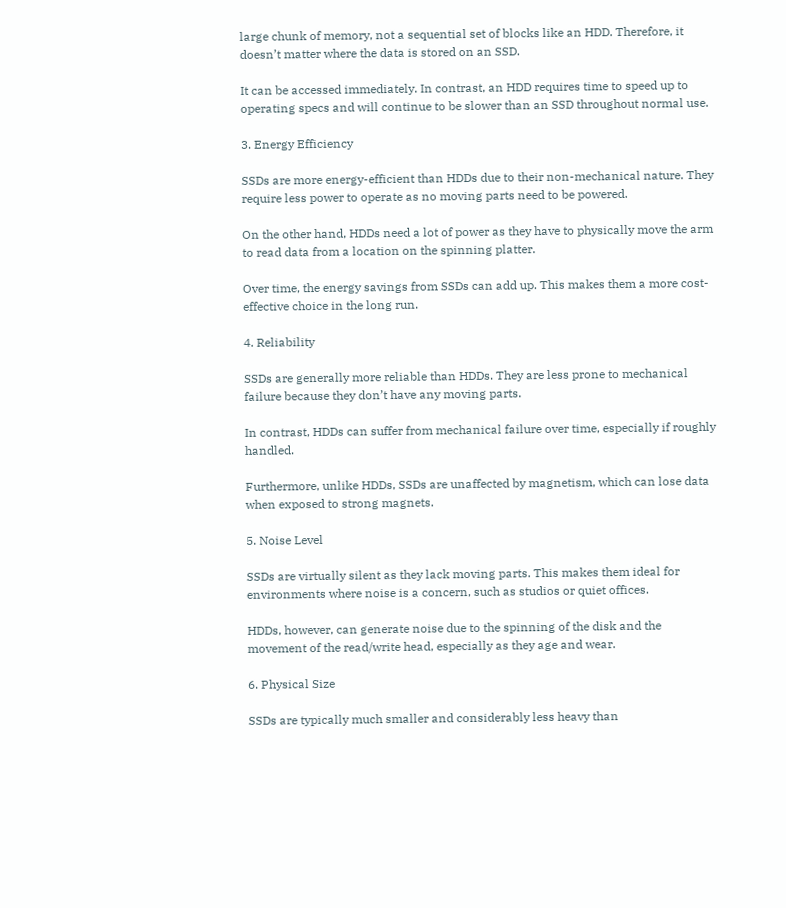large chunk of memory, not a sequential set of blocks like an HDD. Therefore, it doesn’t matter where the data is stored on an SSD.

It can be accessed immediately. In contrast, an HDD requires time to speed up to operating specs and will continue to be slower than an SSD throughout normal use.

3. Energy Efficiency

SSDs are more energy-efficient than HDDs due to their non-mechanical nature. They require less power to operate as no moving parts need to be powered.

On the other hand, HDDs need a lot of power as they have to physically move the arm to read data from a location on the spinning platter.

Over time, the energy savings from SSDs can add up. This makes them a more cost-effective choice in the long run.

4. Reliability

SSDs are generally more reliable than HDDs. They are less prone to mechanical failure because they don’t have any moving parts.

In contrast, HDDs can suffer from mechanical failure over time, especially if roughly handled.

Furthermore, unlike HDDs, SSDs are unaffected by magnetism, which can lose data when exposed to strong magnets.

5. Noise Level

SSDs are virtually silent as they lack moving parts. This makes them ideal for environments where noise is a concern, such as studios or quiet offices.

HDDs, however, can generate noise due to the spinning of the disk and the movement of the read/write head, especially as they age and wear.

6. Physical Size

SSDs are typically much smaller and considerably less heavy than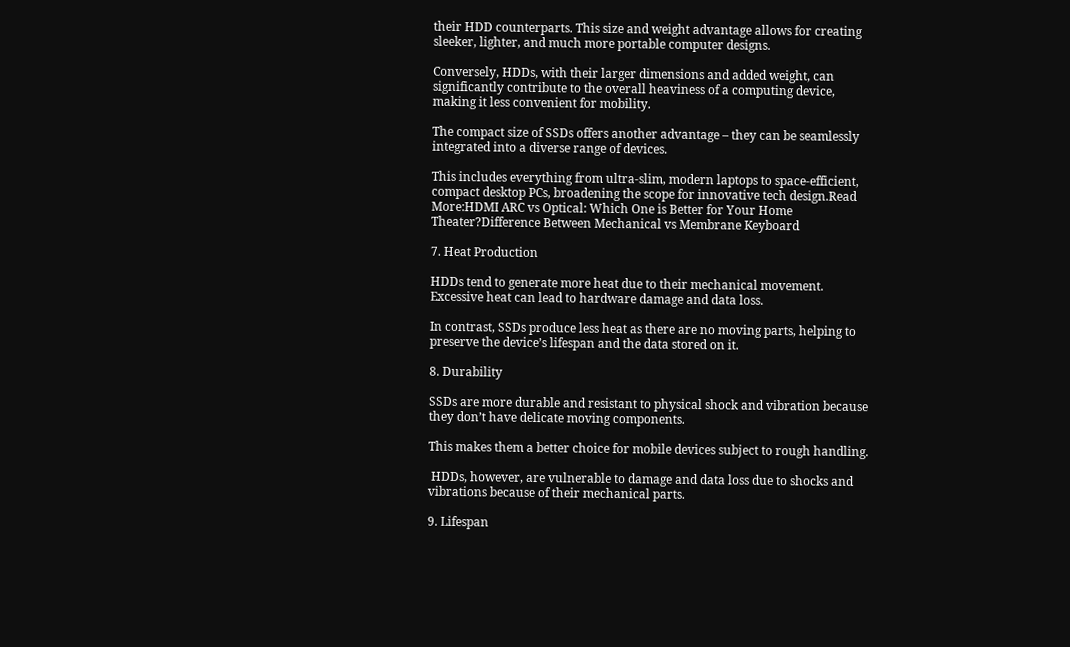their HDD counterparts. This size and weight advantage allows for creating sleeker, lighter, and much more portable computer designs.

Conversely, HDDs, with their larger dimensions and added weight, can significantly contribute to the overall heaviness of a computing device, making it less convenient for mobility.

The compact size of SSDs offers another advantage – they can be seamlessly integrated into a diverse range of devices.

This includes everything from ultra-slim, modern laptops to space-efficient, compact desktop PCs, broadening the scope for innovative tech design.Read More:HDMI ARC vs Optical: Which One is Better for Your Home Theater?Difference Between Mechanical vs Membrane Keyboard

7. Heat Production

HDDs tend to generate more heat due to their mechanical movement. Excessive heat can lead to hardware damage and data loss.

In contrast, SSDs produce less heat as there are no moving parts, helping to preserve the device’s lifespan and the data stored on it.

8. Durability

SSDs are more durable and resistant to physical shock and vibration because they don’t have delicate moving components.

This makes them a better choice for mobile devices subject to rough handling.

 HDDs, however, are vulnerable to damage and data loss due to shocks and vibrations because of their mechanical parts.

9. Lifespan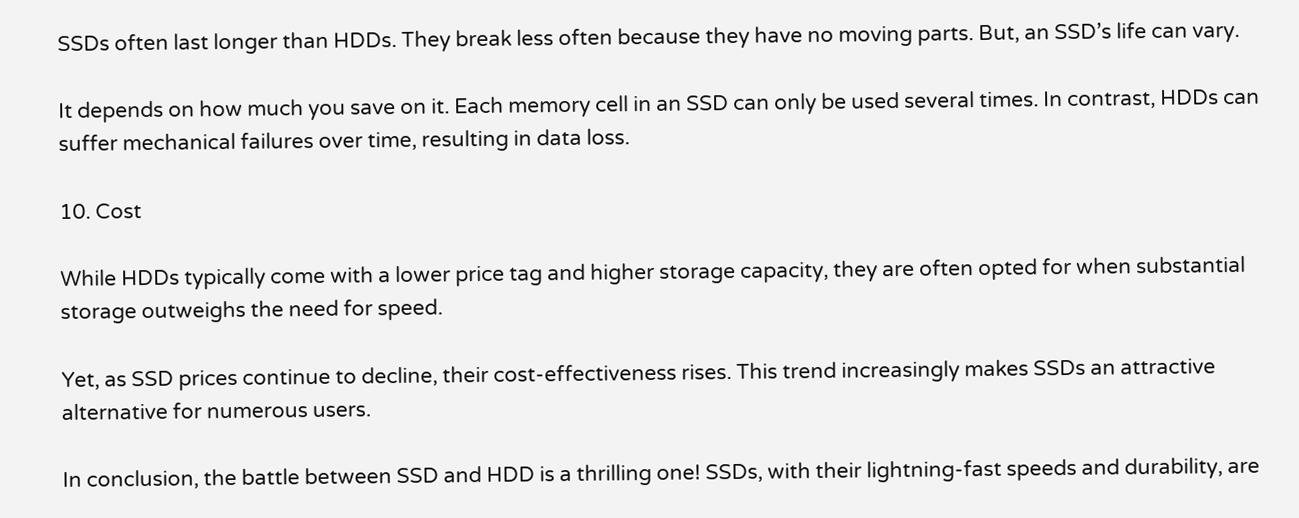SSDs often last longer than HDDs. They break less often because they have no moving parts. But, an SSD’s life can vary.

It depends on how much you save on it. Each memory cell in an SSD can only be used several times. In contrast, HDDs can suffer mechanical failures over time, resulting in data loss.

10. Cost

While HDDs typically come with a lower price tag and higher storage capacity, they are often opted for when substantial storage outweighs the need for speed.

Yet, as SSD prices continue to decline, their cost-effectiveness rises. This trend increasingly makes SSDs an attractive alternative for numerous users.

In conclusion, the battle between SSD and HDD is a thrilling one! SSDs, with their lightning-fast speeds and durability, are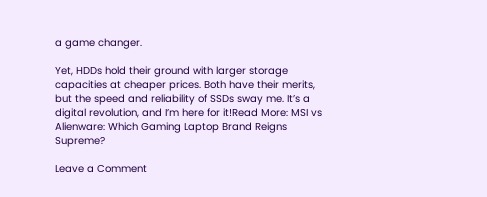a game changer.

Yet, HDDs hold their ground with larger storage capacities at cheaper prices. Both have their merits, but the speed and reliability of SSDs sway me. It’s a digital revolution, and I’m here for it!Read More: MSI vs Alienware: Which Gaming Laptop Brand Reigns Supreme?

Leave a Comment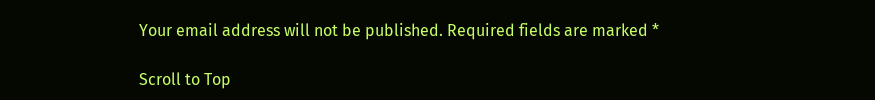Your email address will not be published. Required fields are marked *

Scroll to Top